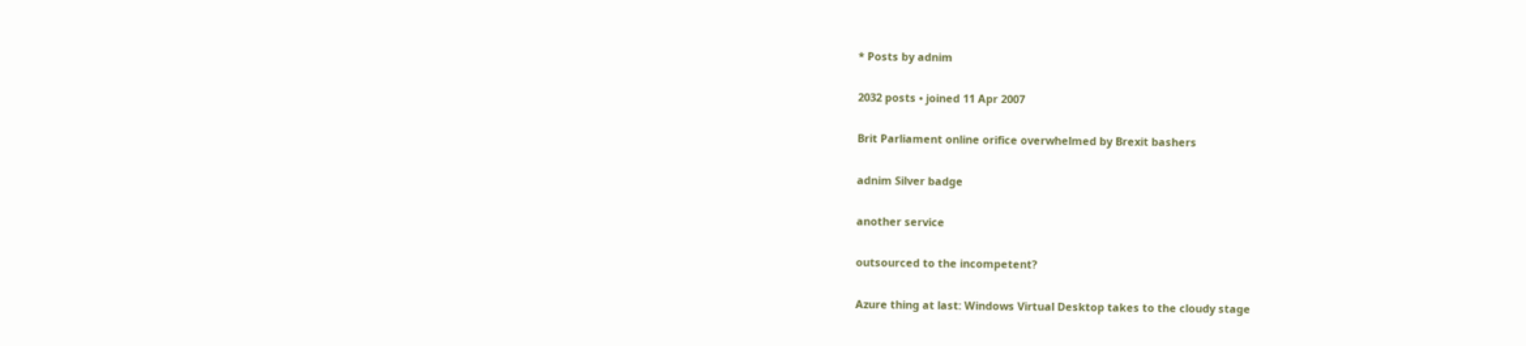* Posts by adnim

2032 posts • joined 11 Apr 2007

Brit Parliament online orifice overwhelmed by Brexit bashers

adnim Silver badge

another service

outsourced to the incompetent?

Azure thing at last: Windows Virtual Desktop takes to the cloudy stage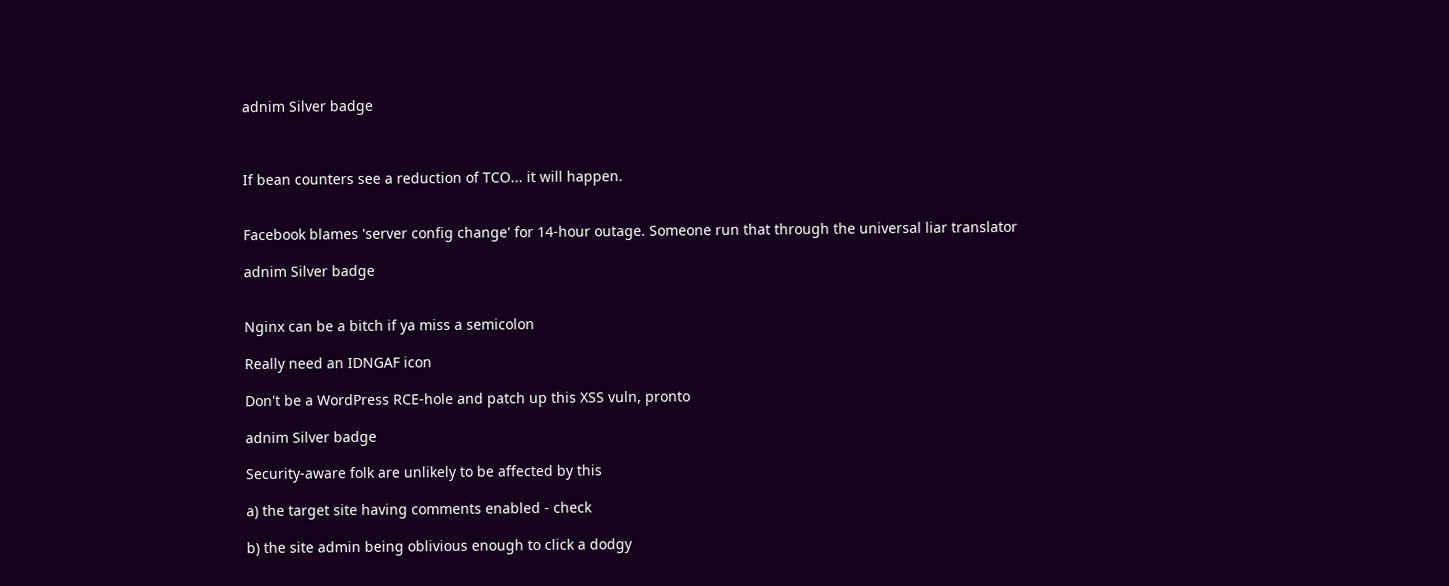adnim Silver badge



If bean counters see a reduction of TCO... it will happen.


Facebook blames 'server config change' for 14-hour outage. Someone run that through the universal liar translator

adnim Silver badge


Nginx can be a bitch if ya miss a semicolon

Really need an IDNGAF icon

Don't be a WordPress RCE-hole and patch up this XSS vuln, pronto

adnim Silver badge

Security-aware folk are unlikely to be affected by this

a) the target site having comments enabled - check

b) the site admin being oblivious enough to click a dodgy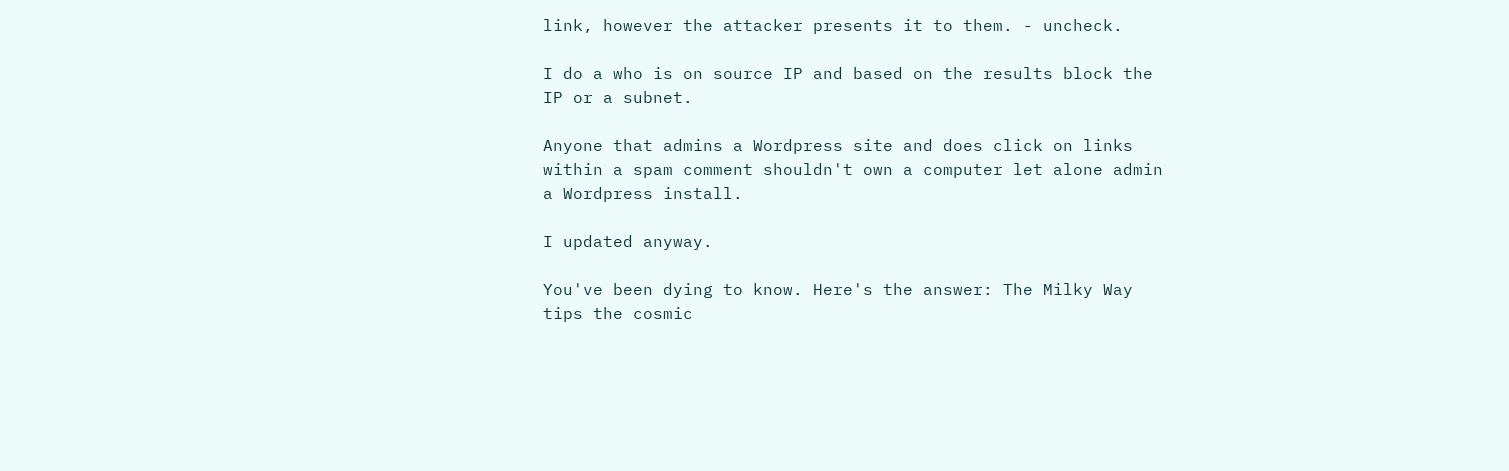link, however the attacker presents it to them. - uncheck.

I do a who is on source IP and based on the results block the IP or a subnet.

Anyone that admins a Wordpress site and does click on links within a spam comment shouldn't own a computer let alone admin a Wordpress install.

I updated anyway.

You've been dying to know. Here's the answer: The Milky Way tips the cosmic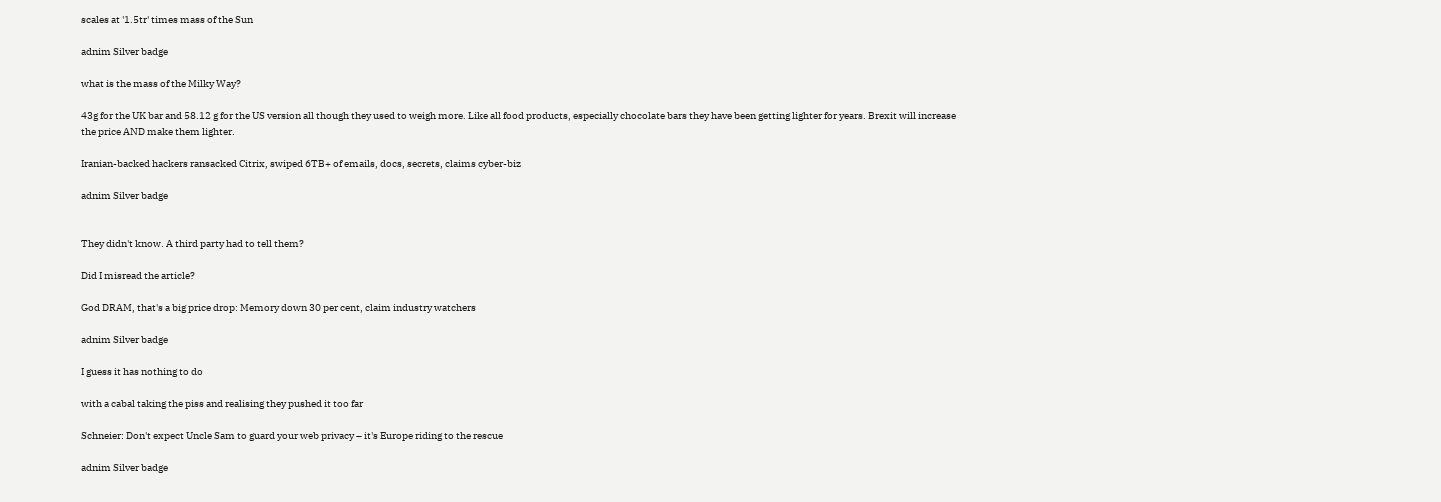scales at '1.5tr' times mass of the Sun

adnim Silver badge

what is the mass of the Milky Way?

43g for the UK bar and 58.12 g for the US version all though they used to weigh more. Like all food products, especially chocolate bars they have been getting lighter for years. Brexit will increase the price AND make them lighter.

Iranian-backed hackers ransacked Citrix, swiped 6TB+ of emails, docs, secrets, claims cyber-biz

adnim Silver badge


They didn't know. A third party had to tell them?

Did I misread the article?

God DRAM, that's a big price drop: Memory down 30 per cent, claim industry watchers

adnim Silver badge

I guess it has nothing to do

with a cabal taking the piss and realising they pushed it too far

Schneier: Don't expect Uncle Sam to guard your web privacy – it's Europe riding to the rescue

adnim Silver badge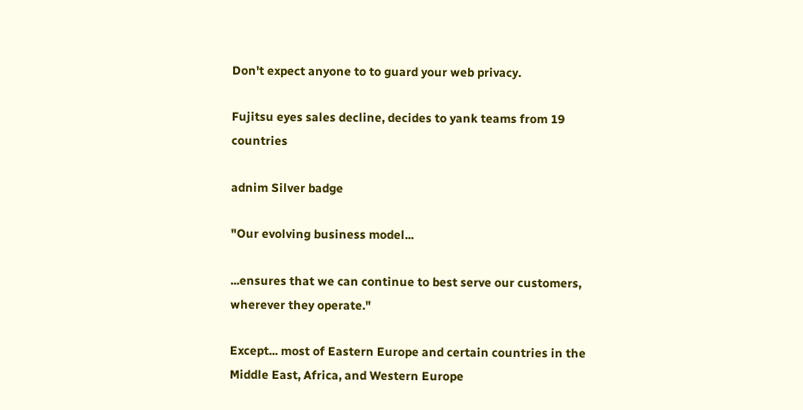Don't expect anyone to to guard your web privacy.

Fujitsu eyes sales decline, decides to yank teams from 19 countries

adnim Silver badge

"Our evolving business model...

...ensures that we can continue to best serve our customers, wherever they operate."

Except... most of Eastern Europe and certain countries in the Middle East, Africa, and Western Europe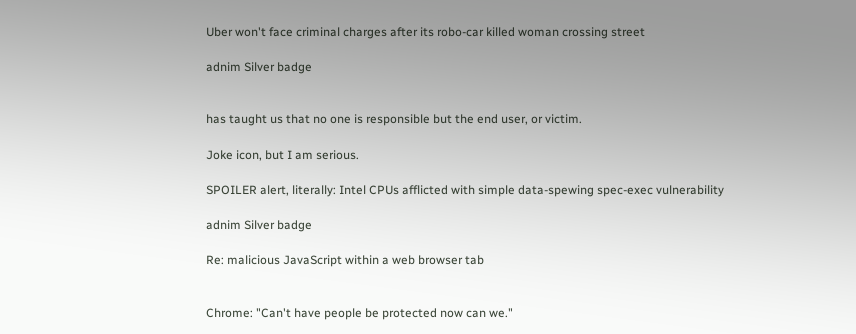Uber won't face criminal charges after its robo-car killed woman crossing street

adnim Silver badge


has taught us that no one is responsible but the end user, or victim.

Joke icon, but I am serious.

SPOILER alert, literally: Intel CPUs afflicted with simple data-spewing spec-exec vulnerability

adnim Silver badge

Re: malicious JavaScript within a web browser tab


Chrome: "Can't have people be protected now can we."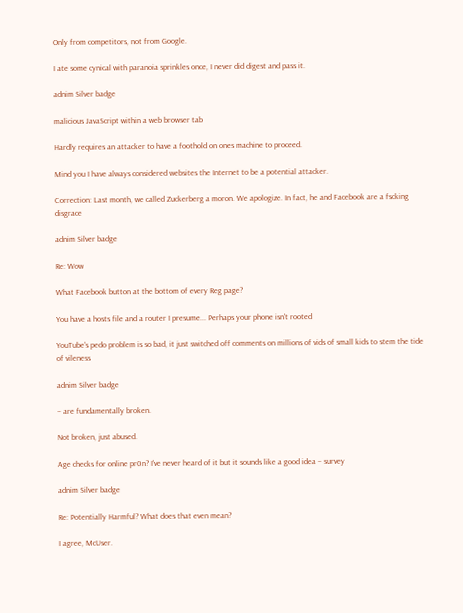Only from competitors, not from Google.

I ate some cynical with paranoia sprinkles once, I never did digest and pass it.

adnim Silver badge

malicious JavaScript within a web browser tab

Hardly requires an attacker to have a foothold on ones machine to proceed.

Mind you I have always considered websites the Internet to be a potential attacker.

Correction: Last month, we called Zuckerberg a moron. We apologize. In fact, he and Facebook are a fscking disgrace

adnim Silver badge

Re: Wow

What Facebook button at the bottom of every Reg page?

You have a hosts file and a router I presume... Perhaps your phone isn't rooted

YouTube's pedo problem is so bad, it just switched off comments on millions of vids of small kids to stem the tide of vileness

adnim Silver badge

– are fundamentally broken.

Not broken, just abused.

Age checks for online pr0n? I've never heard of it but it sounds like a good idea – survey

adnim Silver badge

Re: Potentially Harmful? What does that even mean?

I agree, McUser.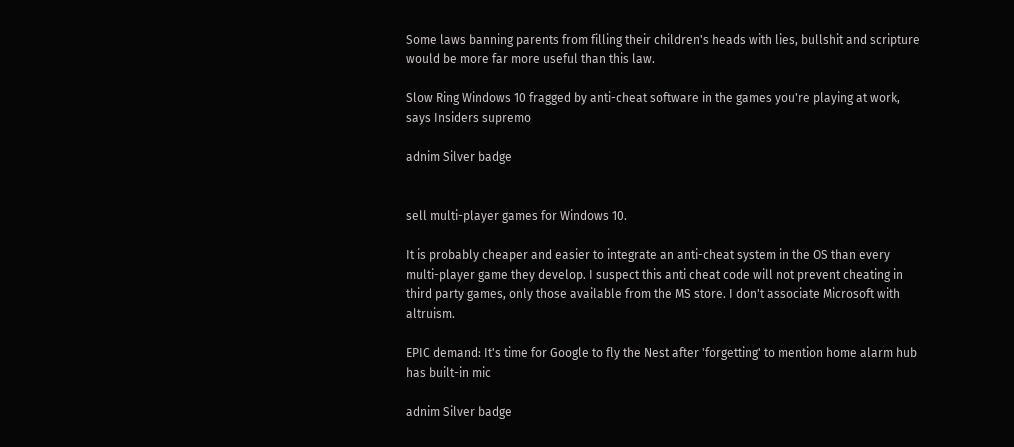Some laws banning parents from filling their children's heads with lies, bullshit and scripture would be more far more useful than this law.

Slow Ring Windows 10 fragged by anti-cheat software in the games you're playing at work, says Insiders supremo

adnim Silver badge


sell multi-player games for Windows 10.

It is probably cheaper and easier to integrate an anti-cheat system in the OS than every multi-player game they develop. I suspect this anti cheat code will not prevent cheating in third party games, only those available from the MS store. I don't associate Microsoft with altruism.

EPIC demand: It's time for Google to fly the Nest after 'forgetting' to mention home alarm hub has built-in mic

adnim Silver badge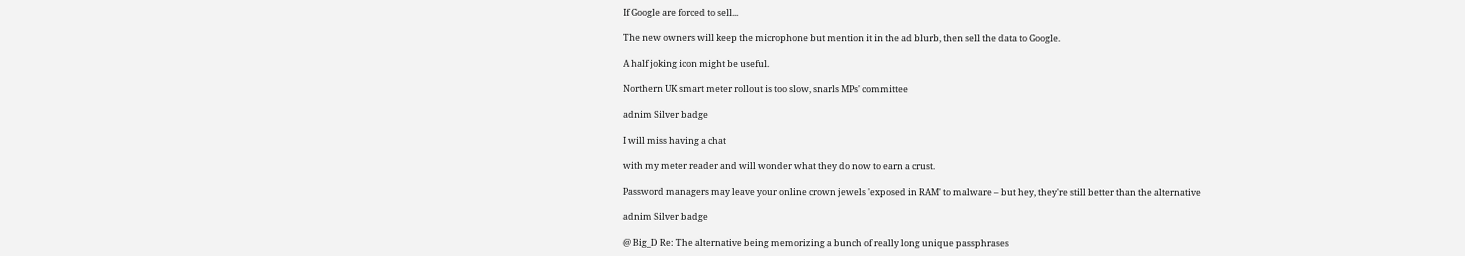If Google are forced to sell...

The new owners will keep the microphone but mention it in the ad blurb, then sell the data to Google.

A half joking icon might be useful.

Northern UK smart meter rollout is too slow, snarls MPs' committee

adnim Silver badge

I will miss having a chat

with my meter reader and will wonder what they do now to earn a crust.

Password managers may leave your online crown jewels 'exposed in RAM' to malware – but hey, they're still better than the alternative

adnim Silver badge

@ Big_D Re: The alternative being memorizing a bunch of really long unique passphrases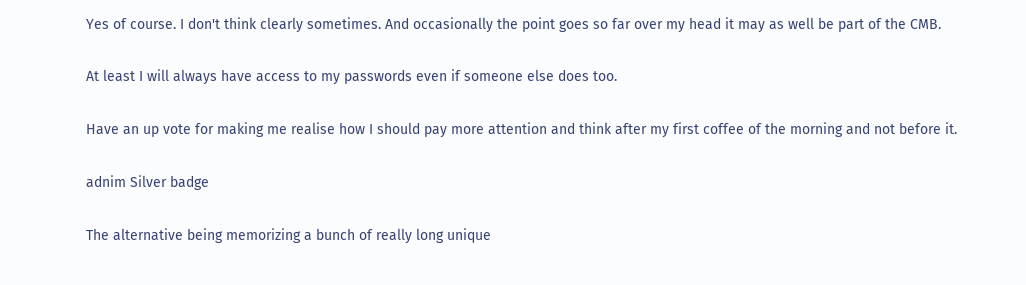Yes of course. I don't think clearly sometimes. And occasionally the point goes so far over my head it may as well be part of the CMB.

At least I will always have access to my passwords even if someone else does too.

Have an up vote for making me realise how I should pay more attention and think after my first coffee of the morning and not before it.

adnim Silver badge

The alternative being memorizing a bunch of really long unique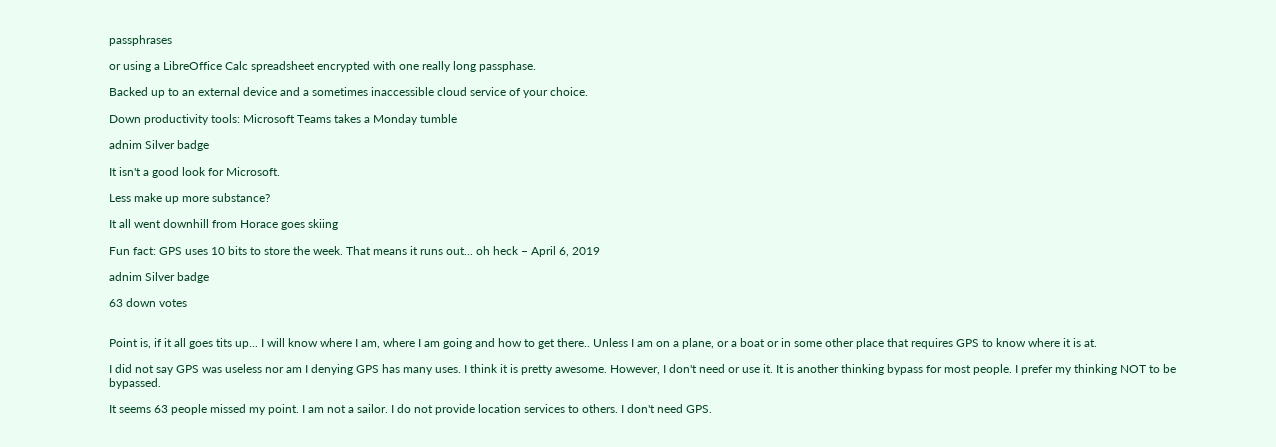passphrases

or using a LibreOffice Calc spreadsheet encrypted with one really long passphase.

Backed up to an external device and a sometimes inaccessible cloud service of your choice.

Down productivity tools: Microsoft Teams takes a Monday tumble

adnim Silver badge

It isn't a good look for Microsoft.

Less make up more substance?

It all went downhill from Horace goes skiing

Fun fact: GPS uses 10 bits to store the week. That means it runs out... oh heck – April 6, 2019

adnim Silver badge

63 down votes


Point is, if it all goes tits up... I will know where I am, where I am going and how to get there.. Unless I am on a plane, or a boat or in some other place that requires GPS to know where it is at.

I did not say GPS was useless nor am I denying GPS has many uses. I think it is pretty awesome. However, I don't need or use it. It is another thinking bypass for most people. I prefer my thinking NOT to be bypassed.

It seems 63 people missed my point. I am not a sailor. I do not provide location services to others. I don't need GPS.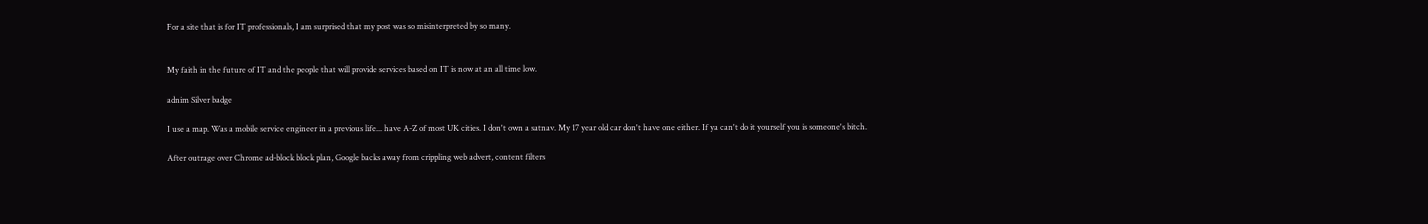For a site that is for IT professionals, I am surprised that my post was so misinterpreted by so many.


My faith in the future of IT and the people that will provide services based on IT is now at an all time low.

adnim Silver badge

I use a map. Was a mobile service engineer in a previous life... have A-Z of most UK cities. I don't own a satnav. My 17 year old car don't have one either. If ya can't do it yourself you is someone's bitch.

After outrage over Chrome ad-block block plan, Google backs away from crippling web advert, content filters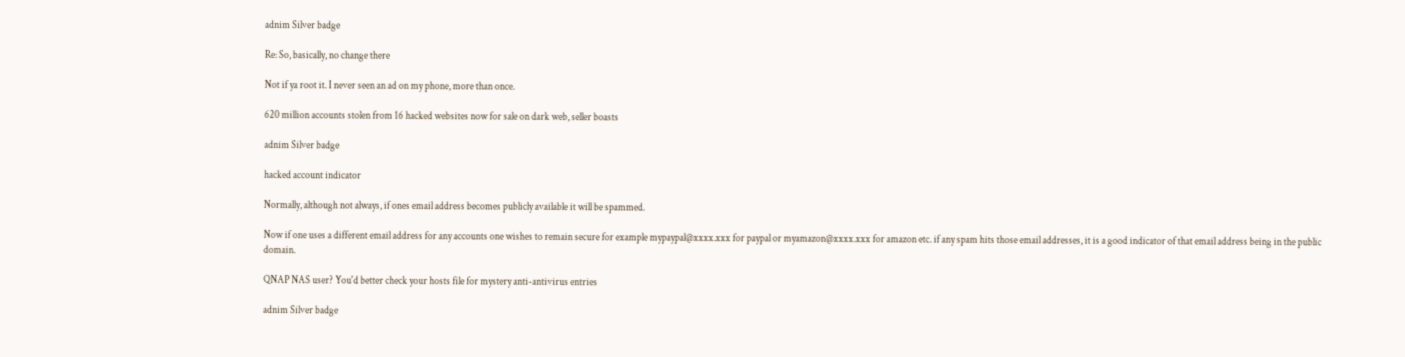adnim Silver badge

Re: So, basically, no change there

Not if ya root it. I never seen an ad on my phone, more than once.

620 million accounts stolen from 16 hacked websites now for sale on dark web, seller boasts

adnim Silver badge

hacked account indicator

Normally, although not always, if ones email address becomes publicly available it will be spammed.

Now if one uses a different email address for any accounts one wishes to remain secure for example mypaypal@xxxx.xxx for paypal or myamazon@xxxx.xxx for amazon etc. if any spam hits those email addresses, it is a good indicator of that email address being in the public domain.

QNAP NAS user? You'd better check your hosts file for mystery anti-antivirus entries

adnim Silver badge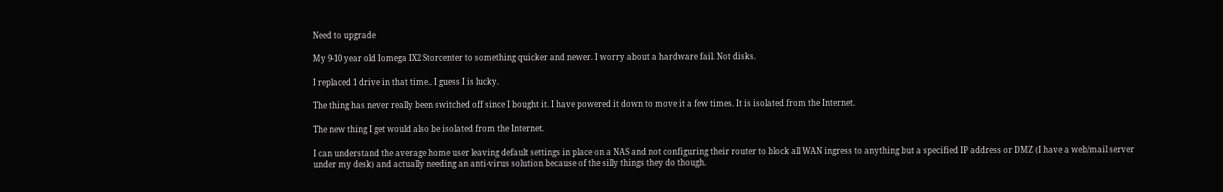Need to upgrade

My 9-10 year old Iomega IX2 Storcenter to something quicker and newer. I worry about a hardware fail. Not disks.

I replaced 1 drive in that time.. I guess I is lucky.

The thing has never really been switched off since I bought it. I have powered it down to move it a few times. It is isolated from the Internet.

The new thing I get would also be isolated from the Internet.

I can understand the average home user leaving default settings in place on a NAS and not configuring their router to block all WAN ingress to anything but a specified IP address or DMZ (I have a web/mail server under my desk) and actually needing an anti-virus solution because of the silly things they do though.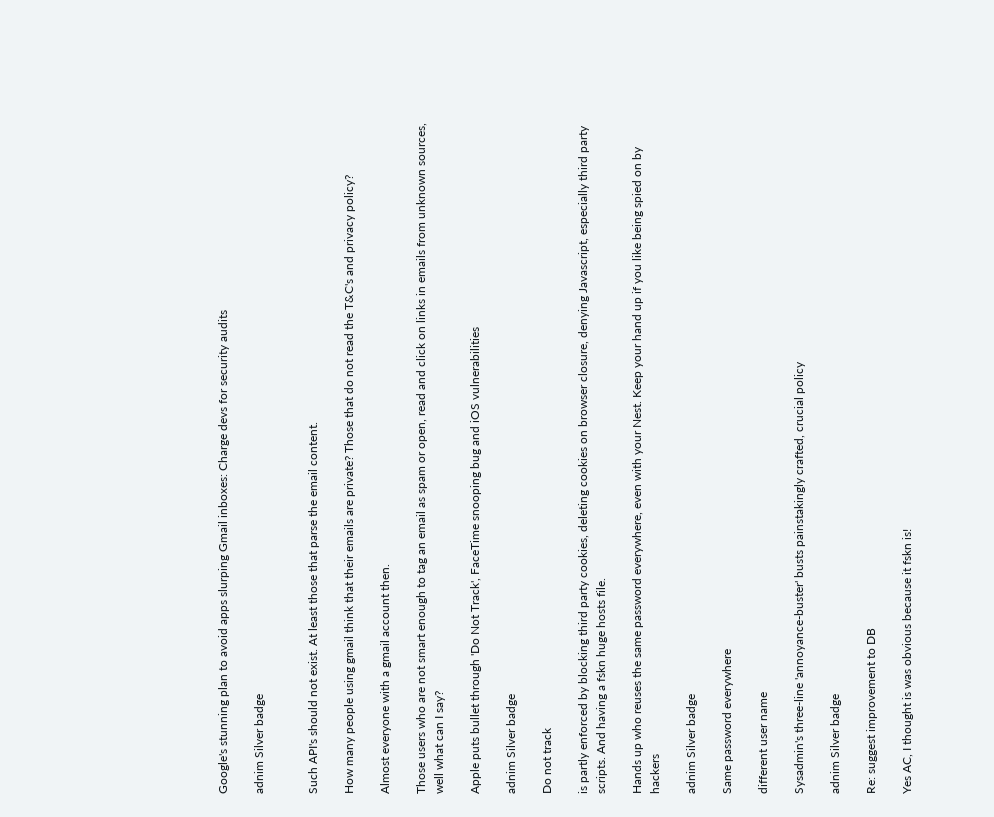Google's stunning plan to avoid apps slurping Gmail inboxes: Charge devs for security audits

adnim Silver badge


Such API's should not exist. At least those that parse the email content.

How many people using gmail think that their emails are private? Those that do not read the T&C's and privacy policy?

Almost everyone with a gmail account then.

Those users who are not smart enough to tag an email as spam or open, read and click on links in emails from unknown sources, well what can I say?

Apple puts bullet through 'Do Not Track', FaceTime snooping bug and iOS vulnerabilities

adnim Silver badge

Do not track

is partly enforced by blocking third party cookies, deleting cookies on browser closure, denying Javascript, especially third party scripts. And having a fskn huge hosts file.

Hands up who reuses the same password everywhere, even with your Nest. Keep your hand up if you like being spied on by hackers

adnim Silver badge

Same password everywhere

different user name

Sysadmin's three-line 'annoyance-buster' busts painstakingly crafted, crucial policy

adnim Silver badge

Re: suggest improvement to DB

Yes AC, I thought is was obvious because it fskn is!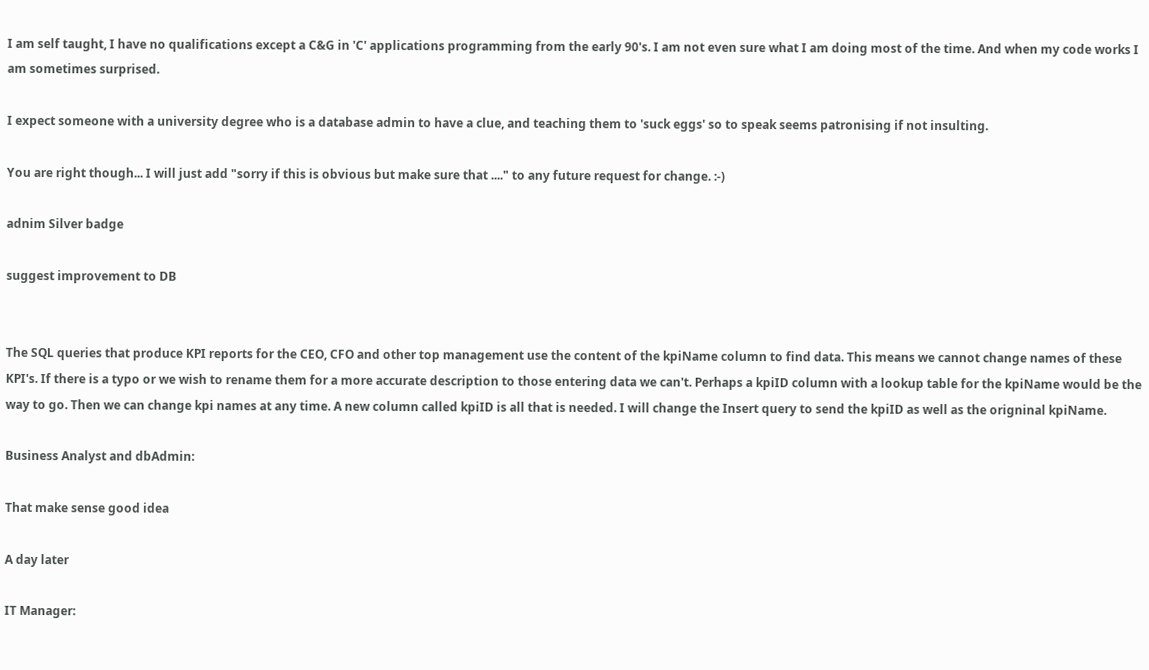I am self taught, I have no qualifications except a C&G in 'C' applications programming from the early 90's. I am not even sure what I am doing most of the time. And when my code works I am sometimes surprised.

I expect someone with a university degree who is a database admin to have a clue, and teaching them to 'suck eggs' so to speak seems patronising if not insulting.

You are right though... I will just add "sorry if this is obvious but make sure that ...." to any future request for change. :-)

adnim Silver badge

suggest improvement to DB


The SQL queries that produce KPI reports for the CEO, CFO and other top management use the content of the kpiName column to find data. This means we cannot change names of these KPI's. If there is a typo or we wish to rename them for a more accurate description to those entering data we can't. Perhaps a kpiID column with a lookup table for the kpiName would be the way to go. Then we can change kpi names at any time. A new column called kpiID is all that is needed. I will change the Insert query to send the kpiID as well as the origninal kpiName.

Business Analyst and dbAdmin:

That make sense good idea

A day later

IT Manager: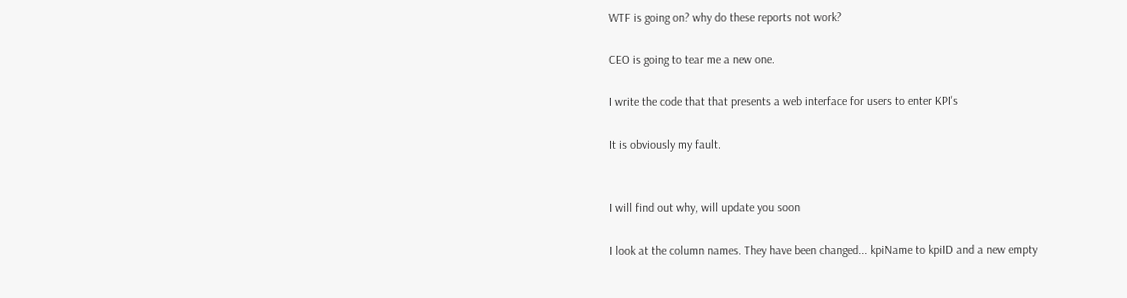WTF is going on? why do these reports not work?

CEO is going to tear me a new one.

I write the code that that presents a web interface for users to enter KPI's

It is obviously my fault.


I will find out why, will update you soon

I look at the column names. They have been changed... kpiName to kpiID and a new empty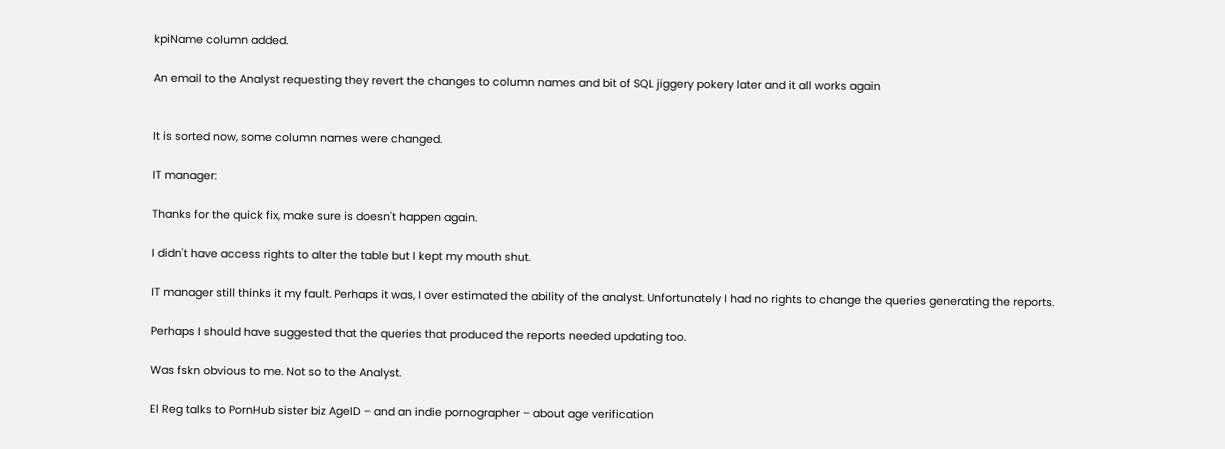kpiName column added.

An email to the Analyst requesting they revert the changes to column names and bit of SQL jiggery pokery later and it all works again


It is sorted now, some column names were changed.

IT manager:

Thanks for the quick fix, make sure is doesn't happen again.

I didn't have access rights to alter the table but I kept my mouth shut.

IT manager still thinks it my fault. Perhaps it was, I over estimated the ability of the analyst. Unfortunately I had no rights to change the queries generating the reports.

Perhaps I should have suggested that the queries that produced the reports needed updating too.

Was fskn obvious to me. Not so to the Analyst.

El Reg talks to PornHub sister biz AgeID – and an indie pornographer – about age verification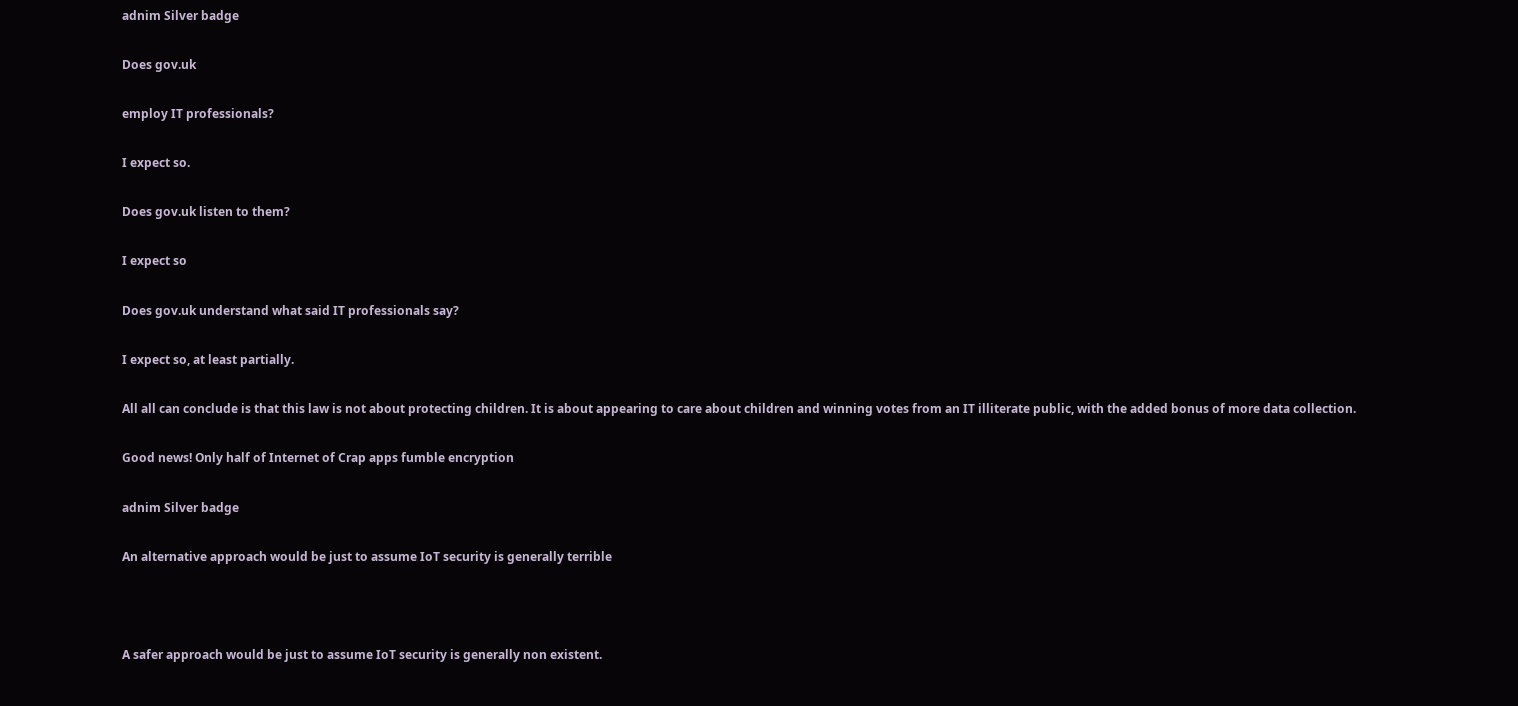adnim Silver badge

Does gov.uk

employ IT professionals?

I expect so.

Does gov.uk listen to them?

I expect so

Does gov.uk understand what said IT professionals say?

I expect so, at least partially.

All all can conclude is that this law is not about protecting children. It is about appearing to care about children and winning votes from an IT illiterate public, with the added bonus of more data collection.

Good news! Only half of Internet of Crap apps fumble encryption

adnim Silver badge

An alternative approach would be just to assume IoT security is generally terrible



A safer approach would be just to assume IoT security is generally non existent.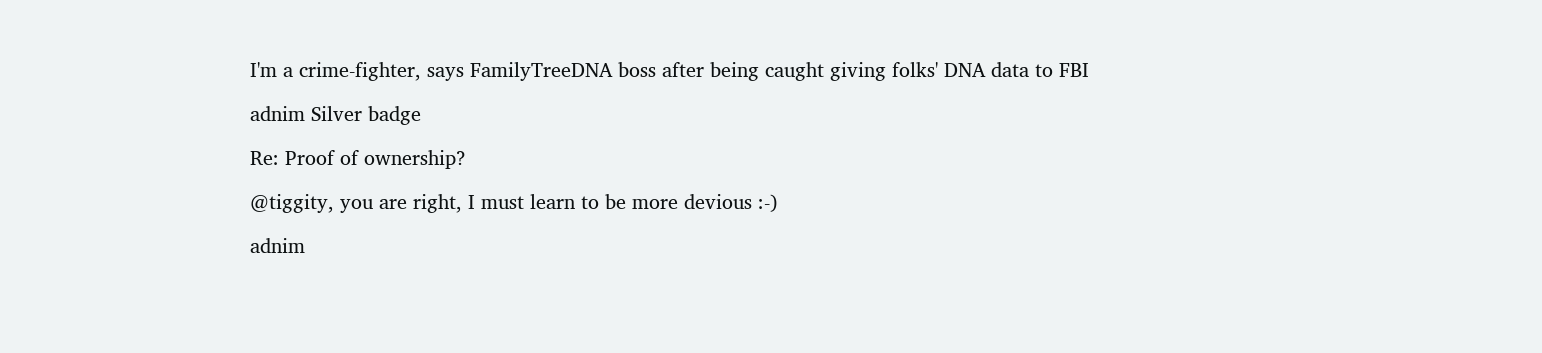I'm a crime-fighter, says FamilyTreeDNA boss after being caught giving folks' DNA data to FBI

adnim Silver badge

Re: Proof of ownership?

@tiggity, you are right, I must learn to be more devious :-)

adnim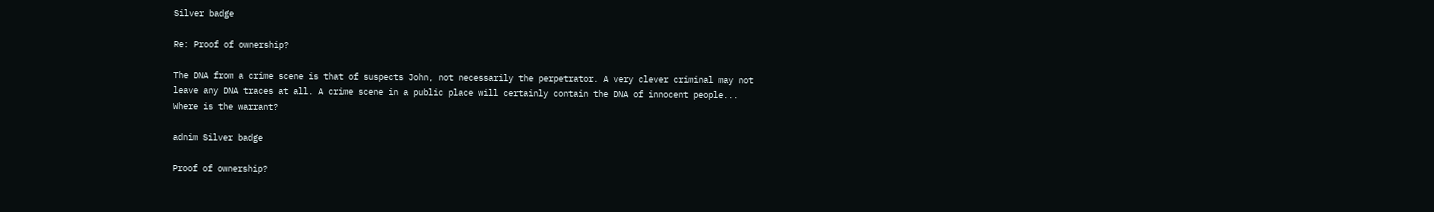Silver badge

Re: Proof of ownership?

The DNA from a crime scene is that of suspects John, not necessarily the perpetrator. A very clever criminal may not leave any DNA traces at all. A crime scene in a public place will certainly contain the DNA of innocent people... Where is the warrant?

adnim Silver badge

Proof of ownership?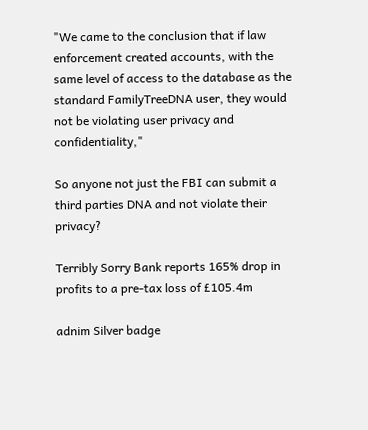"We came to the conclusion that if law enforcement created accounts, with the same level of access to the database as the standard FamilyTreeDNA user, they would not be violating user privacy and confidentiality,"

So anyone not just the FBI can submit a third parties DNA and not violate their privacy?

Terribly Sorry Bank reports 165% drop in profits to a pre-tax loss of £105.4m

adnim Silver badge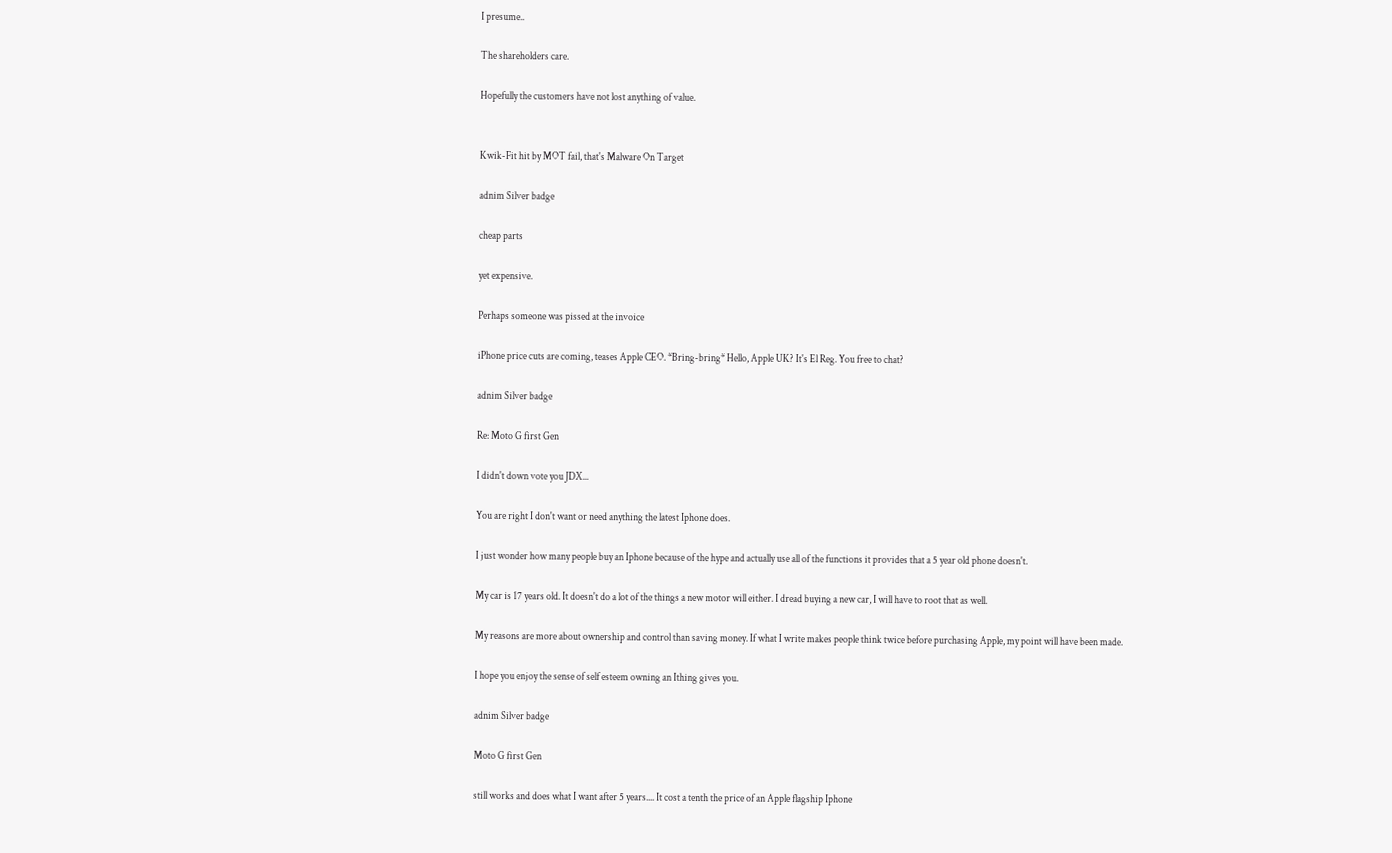I presume..

The shareholders care.

Hopefully the customers have not lost anything of value.


Kwik-Fit hit by MOT fail, that's Malware On Target

adnim Silver badge

cheap parts

yet expensive.

Perhaps someone was pissed at the invoice

iPhone price cuts are coming, teases Apple CEO. *Bring-bring* Hello, Apple UK? It's El Reg. You free to chat?

adnim Silver badge

Re: Moto G first Gen

I didn't down vote you JDX...

You are right I don't want or need anything the latest Iphone does.

I just wonder how many people buy an Iphone because of the hype and actually use all of the functions it provides that a 5 year old phone doesn't.

My car is 17 years old. It doesn't do a lot of the things a new motor will either. I dread buying a new car, I will have to root that as well.

My reasons are more about ownership and control than saving money. If what I write makes people think twice before purchasing Apple, my point will have been made.

I hope you enjoy the sense of self esteem owning an Ithing gives you.

adnim Silver badge

Moto G first Gen

still works and does what I want after 5 years.... It cost a tenth the price of an Apple flagship Iphone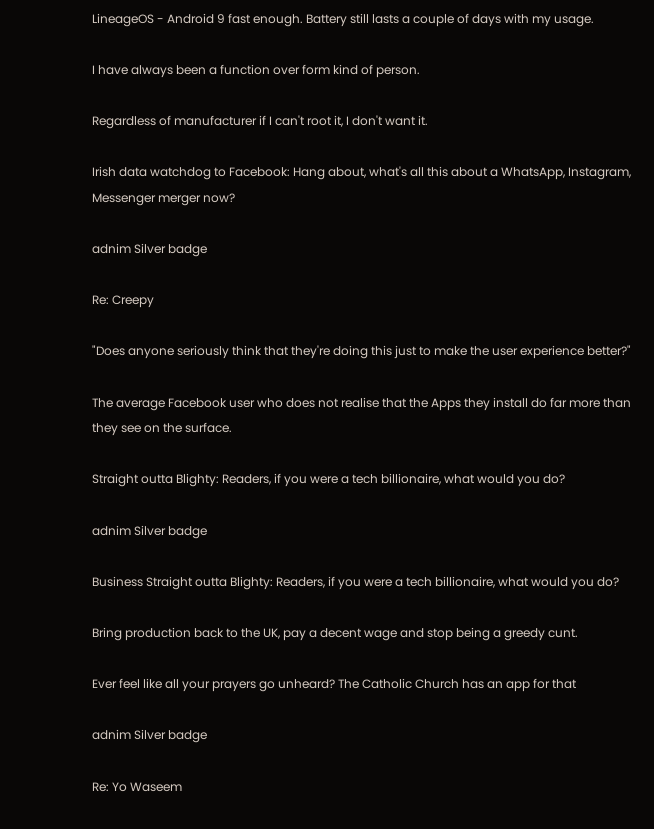LineageOS - Android 9 fast enough. Battery still lasts a couple of days with my usage.

I have always been a function over form kind of person.

Regardless of manufacturer if I can't root it, I don't want it.

Irish data watchdog to Facebook: Hang about, what's all this about a WhatsApp, Instagram, Messenger merger now?

adnim Silver badge

Re: Creepy

"Does anyone seriously think that they're doing this just to make the user experience better?"

The average Facebook user who does not realise that the Apps they install do far more than they see on the surface.

Straight outta Blighty: Readers, if you were a tech billionaire, what would you do?

adnim Silver badge

Business Straight outta Blighty: Readers, if you were a tech billionaire, what would you do?

Bring production back to the UK, pay a decent wage and stop being a greedy cunt.

Ever feel like all your prayers go unheard? The Catholic Church has an app for that

adnim Silver badge

Re: Yo Waseem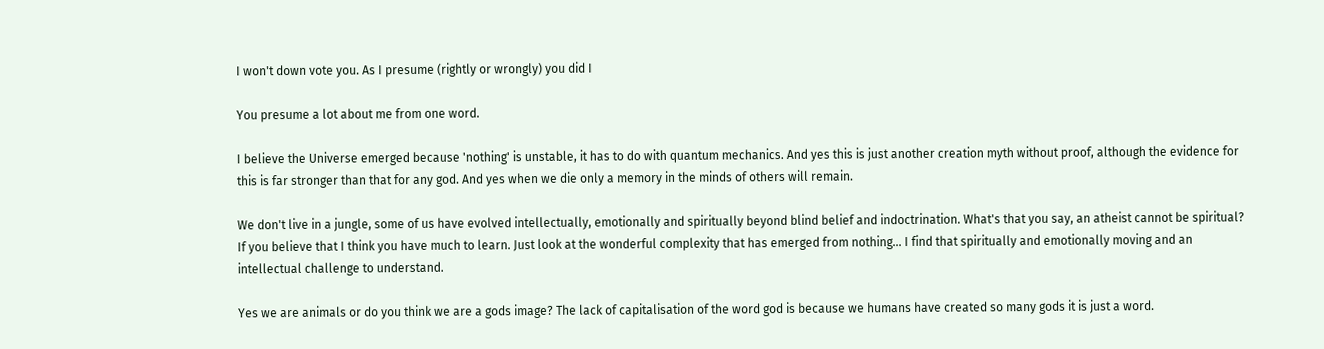I won't down vote you. As I presume (rightly or wrongly) you did I

You presume a lot about me from one word.

I believe the Universe emerged because 'nothing' is unstable, it has to do with quantum mechanics. And yes this is just another creation myth without proof, although the evidence for this is far stronger than that for any god. And yes when we die only a memory in the minds of others will remain.

We don't live in a jungle, some of us have evolved intellectually, emotionally and spiritually beyond blind belief and indoctrination. What's that you say, an atheist cannot be spiritual? If you believe that I think you have much to learn. Just look at the wonderful complexity that has emerged from nothing... I find that spiritually and emotionally moving and an intellectual challenge to understand.

Yes we are animals or do you think we are a gods image? The lack of capitalisation of the word god is because we humans have created so many gods it is just a word.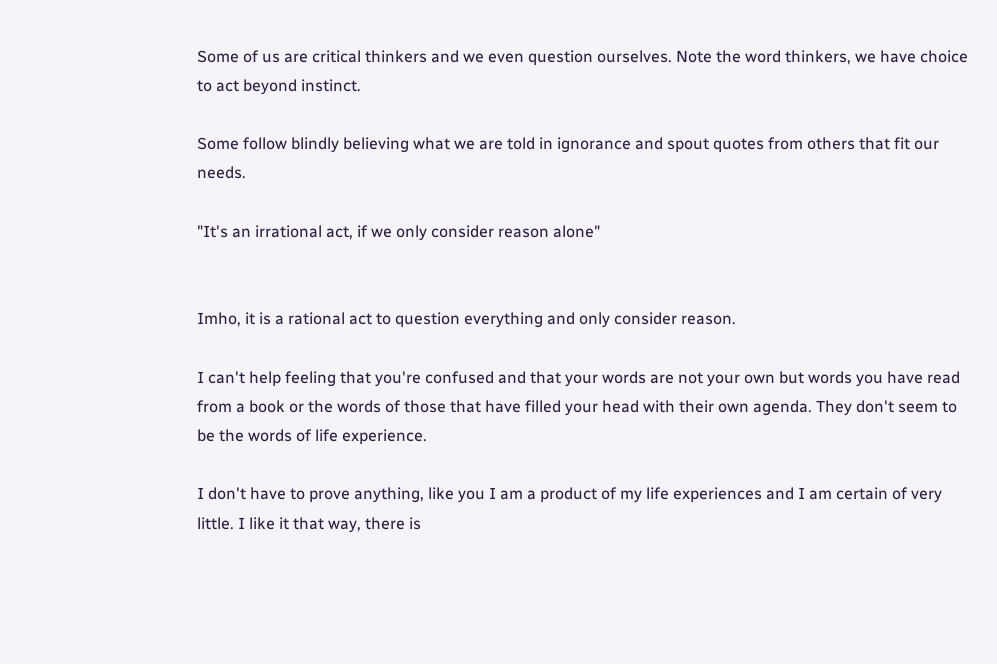Some of us are critical thinkers and we even question ourselves. Note the word thinkers, we have choice to act beyond instinct.

Some follow blindly believing what we are told in ignorance and spout quotes from others that fit our needs.

"It's an irrational act, if we only consider reason alone"


Imho, it is a rational act to question everything and only consider reason.

I can't help feeling that you're confused and that your words are not your own but words you have read from a book or the words of those that have filled your head with their own agenda. They don't seem to be the words of life experience.

I don't have to prove anything, like you I am a product of my life experiences and I am certain of very little. I like it that way, there is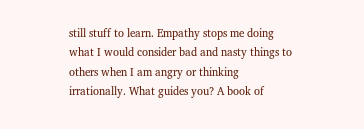still stuff to learn. Empathy stops me doing what I would consider bad and nasty things to others when I am angry or thinking irrationally. What guides you? A book of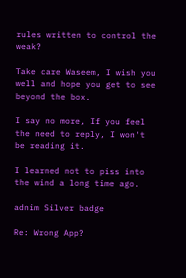rules written to control the weak?

Take care Waseem, I wish you well and hope you get to see beyond the box.

I say no more, If you feel the need to reply, I won't be reading it.

I learned not to piss into the wind a long time ago.

adnim Silver badge

Re: Wrong App?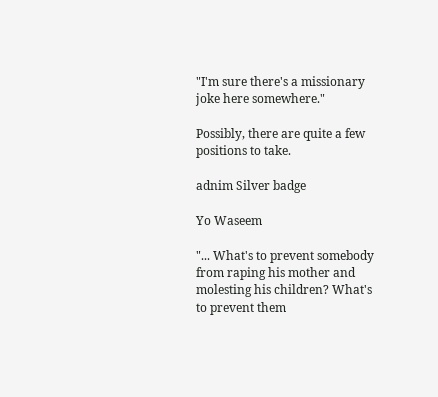"I'm sure there's a missionary joke here somewhere."

Possibly, there are quite a few positions to take.

adnim Silver badge

Yo Waseem

"... What's to prevent somebody from raping his mother and molesting his children? What's to prevent them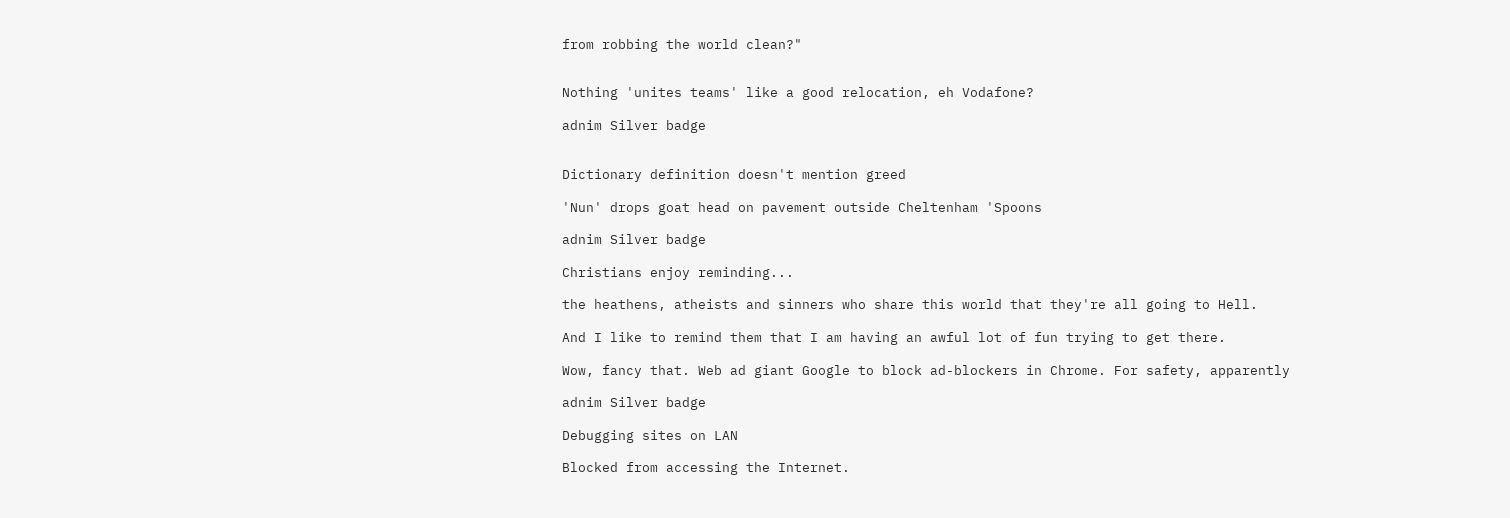from robbing the world clean?"


Nothing 'unites teams' like a good relocation, eh Vodafone?

adnim Silver badge


Dictionary definition doesn't mention greed

'Nun' drops goat head on pavement outside Cheltenham 'Spoons

adnim Silver badge

Christians enjoy reminding...

the heathens, atheists and sinners who share this world that they're all going to Hell.

And I like to remind them that I am having an awful lot of fun trying to get there.

Wow, fancy that. Web ad giant Google to block ad-blockers in Chrome. For safety, apparently

adnim Silver badge

Debugging sites on LAN

Blocked from accessing the Internet.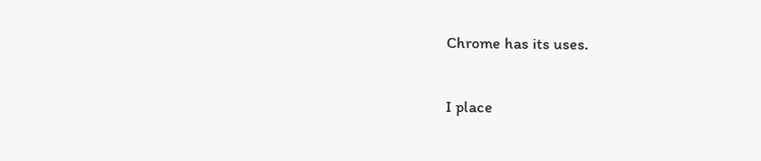Chrome has its uses.

I place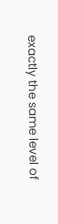exactly the same level of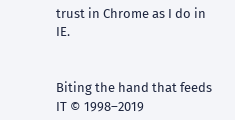trust in Chrome as I do in IE.


Biting the hand that feeds IT © 1998–2019